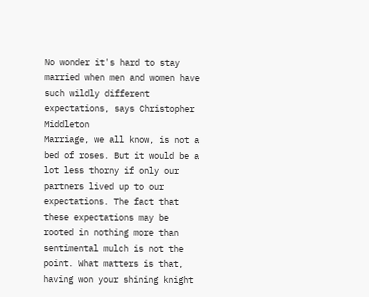No wonder it's hard to stay married when men and women have such wildly different expectations, says Christopher Middleton
Marriage, we all know, is not a bed of roses. But it would be a lot less thorny if only our partners lived up to our expectations. The fact that these expectations may be rooted in nothing more than sentimental mulch is not the point. What matters is that, having won your shining knight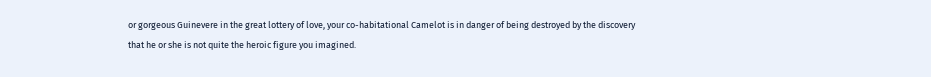or gorgeous Guinevere in the great lottery of love, your co-habitational Camelot is in danger of being destroyed by the discovery that he or she is not quite the heroic figure you imagined.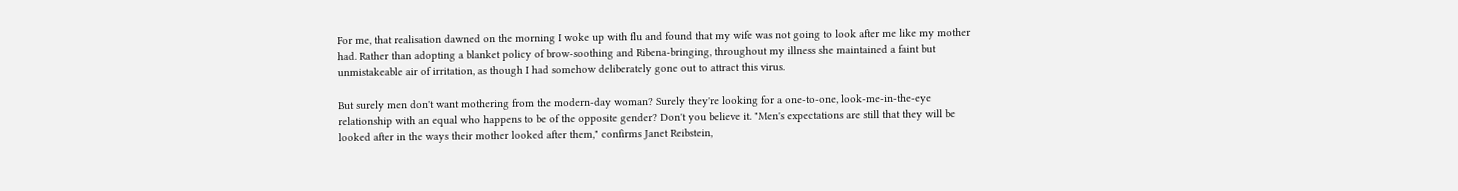For me, that realisation dawned on the morning I woke up with flu and found that my wife was not going to look after me like my mother had. Rather than adopting a blanket policy of brow-soothing and Ribena-bringing, throughout my illness she maintained a faint but unmistakeable air of irritation, as though I had somehow deliberately gone out to attract this virus.

But surely men don't want mothering from the modern-day woman? Surely they're looking for a one-to-one, look-me-in-the-eye relationship with an equal who happens to be of the opposite gender? Don't you believe it. "Men's expectations are still that they will be looked after in the ways their mother looked after them," confirms Janet Reibstein,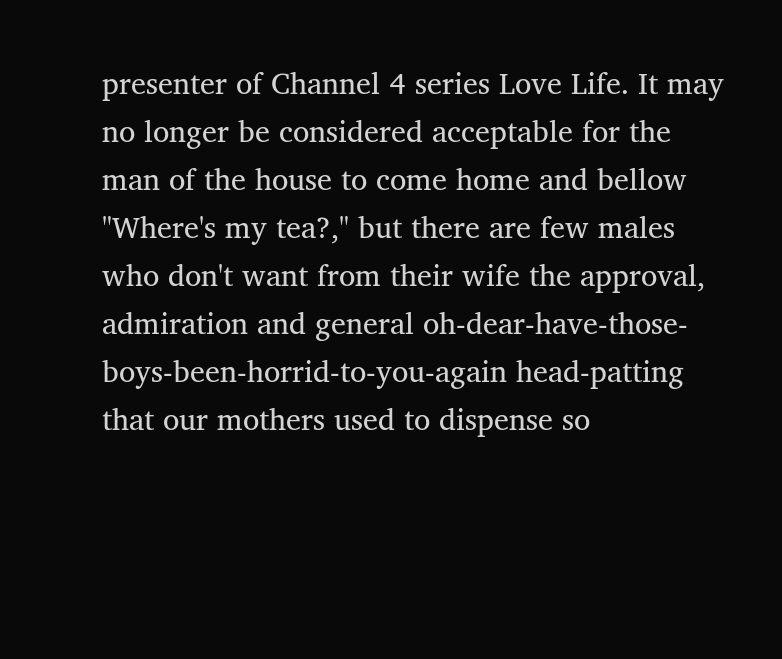presenter of Channel 4 series Love Life. It may no longer be considered acceptable for the man of the house to come home and bellow "Where's my tea?," but there are few males who don't want from their wife the approval, admiration and general oh-dear-have-those-boys-been-horrid-to-you-again head-patting that our mothers used to dispense so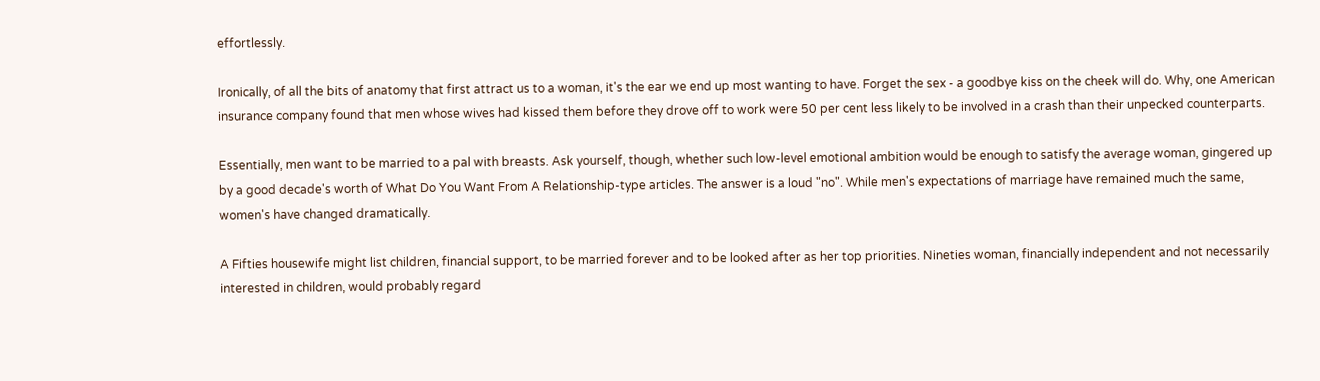effortlessly.

Ironically, of all the bits of anatomy that first attract us to a woman, it's the ear we end up most wanting to have. Forget the sex - a goodbye kiss on the cheek will do. Why, one American insurance company found that men whose wives had kissed them before they drove off to work were 50 per cent less likely to be involved in a crash than their unpecked counterparts.

Essentially, men want to be married to a pal with breasts. Ask yourself, though, whether such low-level emotional ambition would be enough to satisfy the average woman, gingered up by a good decade's worth of What Do You Want From A Relationship-type articles. The answer is a loud "no". While men's expectations of marriage have remained much the same, women's have changed dramatically.

A Fifties housewife might list children, financial support, to be married forever and to be looked after as her top priorities. Nineties woman, financially independent and not necessarily interested in children, would probably regard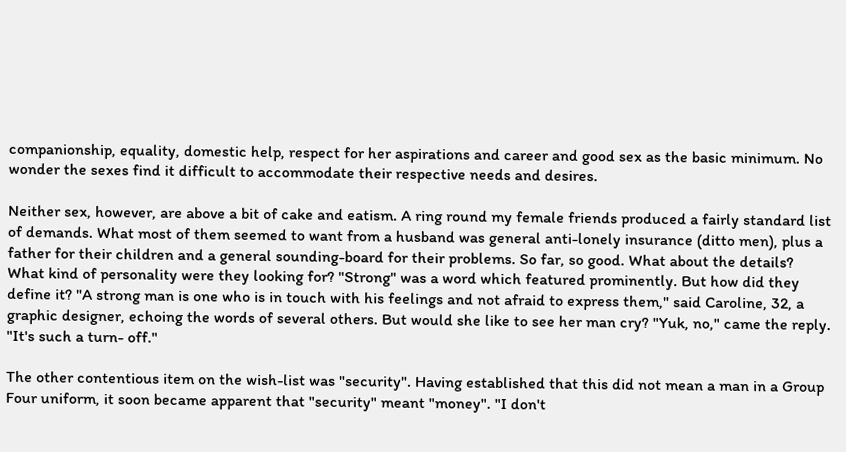companionship, equality, domestic help, respect for her aspirations and career and good sex as the basic minimum. No wonder the sexes find it difficult to accommodate their respective needs and desires.

Neither sex, however, are above a bit of cake and eatism. A ring round my female friends produced a fairly standard list of demands. What most of them seemed to want from a husband was general anti-lonely insurance (ditto men), plus a father for their children and a general sounding-board for their problems. So far, so good. What about the details? What kind of personality were they looking for? "Strong" was a word which featured prominently. But how did they define it? "A strong man is one who is in touch with his feelings and not afraid to express them," said Caroline, 32, a graphic designer, echoing the words of several others. But would she like to see her man cry? "Yuk, no," came the reply. "It's such a turn- off."

The other contentious item on the wish-list was "security". Having established that this did not mean a man in a Group Four uniform, it soon became apparent that "security" meant "money". "I don't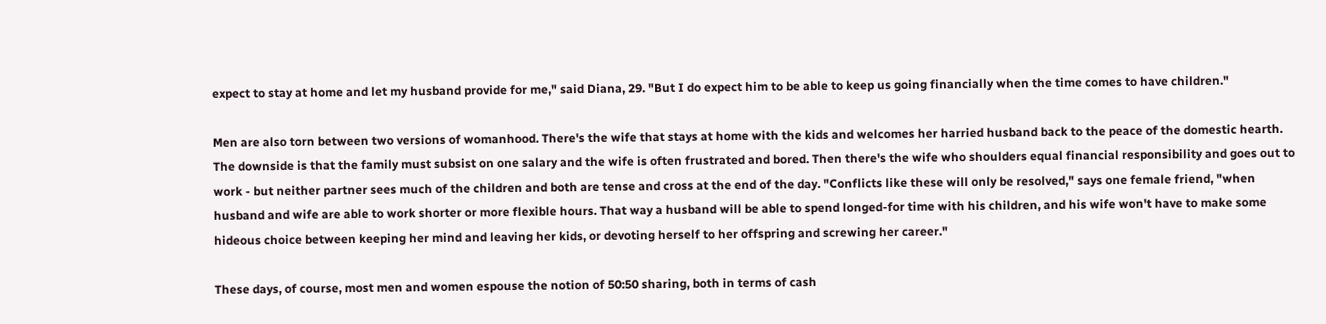expect to stay at home and let my husband provide for me," said Diana, 29. "But I do expect him to be able to keep us going financially when the time comes to have children."

Men are also torn between two versions of womanhood. There's the wife that stays at home with the kids and welcomes her harried husband back to the peace of the domestic hearth. The downside is that the family must subsist on one salary and the wife is often frustrated and bored. Then there's the wife who shoulders equal financial responsibility and goes out to work - but neither partner sees much of the children and both are tense and cross at the end of the day. "Conflicts like these will only be resolved," says one female friend, "when husband and wife are able to work shorter or more flexible hours. That way a husband will be able to spend longed-for time with his children, and his wife won't have to make some hideous choice between keeping her mind and leaving her kids, or devoting herself to her offspring and screwing her career."

These days, of course, most men and women espouse the notion of 50:50 sharing, both in terms of cash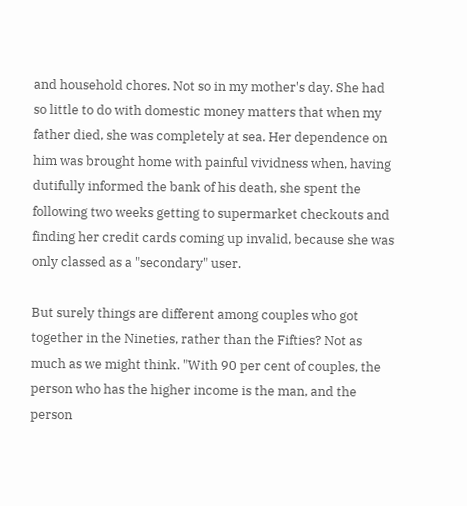and household chores. Not so in my mother's day. She had so little to do with domestic money matters that when my father died, she was completely at sea. Her dependence on him was brought home with painful vividness when, having dutifully informed the bank of his death, she spent the following two weeks getting to supermarket checkouts and finding her credit cards coming up invalid, because she was only classed as a "secondary" user.

But surely things are different among couples who got together in the Nineties, rather than the Fifties? Not as much as we might think. "With 90 per cent of couples, the person who has the higher income is the man, and the person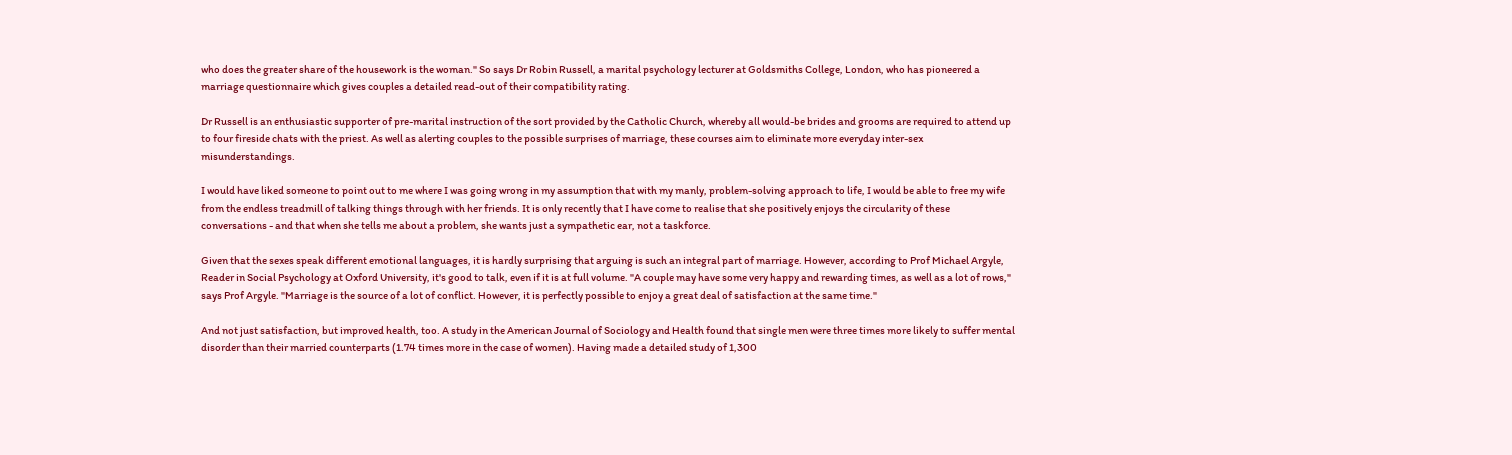who does the greater share of the housework is the woman." So says Dr Robin Russell, a marital psychology lecturer at Goldsmiths College, London, who has pioneered a marriage questionnaire which gives couples a detailed read-out of their compatibility rating.

Dr Russell is an enthusiastic supporter of pre-marital instruction of the sort provided by the Catholic Church, whereby all would-be brides and grooms are required to attend up to four fireside chats with the priest. As well as alerting couples to the possible surprises of marriage, these courses aim to eliminate more everyday inter-sex misunderstandings.

I would have liked someone to point out to me where I was going wrong in my assumption that with my manly, problem-solving approach to life, I would be able to free my wife from the endless treadmill of talking things through with her friends. It is only recently that I have come to realise that she positively enjoys the circularity of these conversations - and that when she tells me about a problem, she wants just a sympathetic ear, not a taskforce.

Given that the sexes speak different emotional languages, it is hardly surprising that arguing is such an integral part of marriage. However, according to Prof Michael Argyle, Reader in Social Psychology at Oxford University, it's good to talk, even if it is at full volume. "A couple may have some very happy and rewarding times, as well as a lot of rows," says Prof Argyle. "Marriage is the source of a lot of conflict. However, it is perfectly possible to enjoy a great deal of satisfaction at the same time."

And not just satisfaction, but improved health, too. A study in the American Journal of Sociology and Health found that single men were three times more likely to suffer mental disorder than their married counterparts (1.74 times more in the case of women). Having made a detailed study of 1,300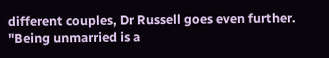different couples, Dr Russell goes even further. "Being unmarried is a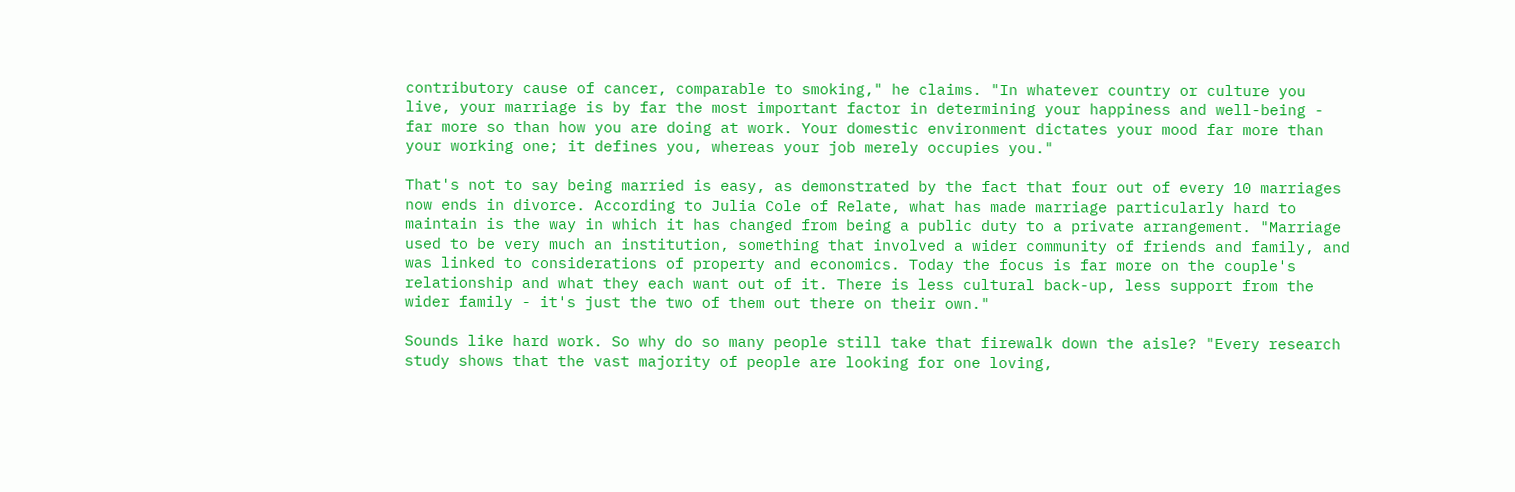contributory cause of cancer, comparable to smoking," he claims. "In whatever country or culture you live, your marriage is by far the most important factor in determining your happiness and well-being - far more so than how you are doing at work. Your domestic environment dictates your mood far more than your working one; it defines you, whereas your job merely occupies you."

That's not to say being married is easy, as demonstrated by the fact that four out of every 10 marriages now ends in divorce. According to Julia Cole of Relate, what has made marriage particularly hard to maintain is the way in which it has changed from being a public duty to a private arrangement. "Marriage used to be very much an institution, something that involved a wider community of friends and family, and was linked to considerations of property and economics. Today the focus is far more on the couple's relationship and what they each want out of it. There is less cultural back-up, less support from the wider family - it's just the two of them out there on their own."

Sounds like hard work. So why do so many people still take that firewalk down the aisle? "Every research study shows that the vast majority of people are looking for one loving,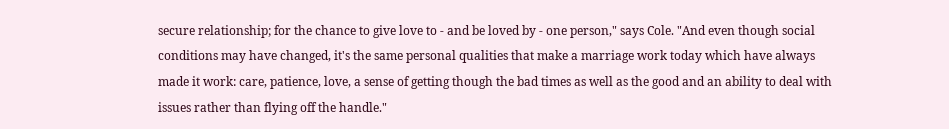secure relationship; for the chance to give love to - and be loved by - one person," says Cole. "And even though social conditions may have changed, it's the same personal qualities that make a marriage work today which have always made it work: care, patience, love, a sense of getting though the bad times as well as the good and an ability to deal with issues rather than flying off the handle."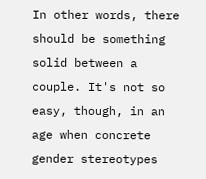In other words, there should be something solid between a couple. It's not so easy, though, in an age when concrete gender stereotypes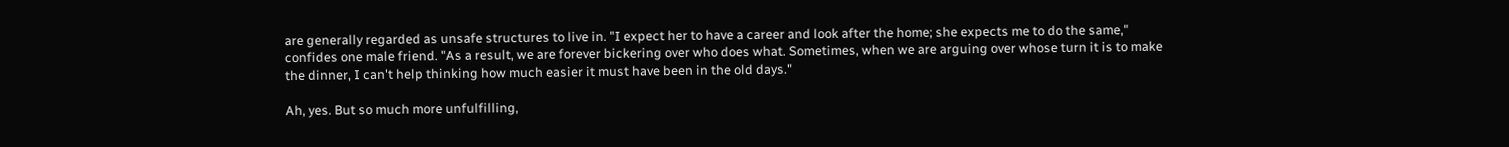are generally regarded as unsafe structures to live in. "I expect her to have a career and look after the home; she expects me to do the same," confides one male friend. "As a result, we are forever bickering over who does what. Sometimes, when we are arguing over whose turn it is to make the dinner, I can't help thinking how much easier it must have been in the old days."

Ah, yes. But so much more unfulfilling,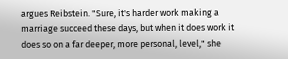argues Reibstein. "Sure, it's harder work making a marriage succeed these days, but when it does work it does so on a far deeper, more personal, level," she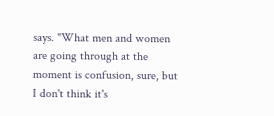says. "What men and women are going through at the moment is confusion, sure, but I don't think it's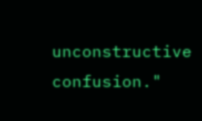unconstructive confusion."